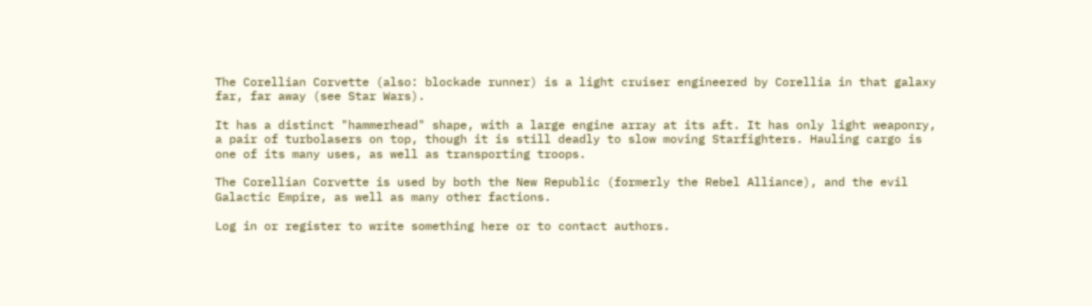The Corellian Corvette (also: blockade runner) is a light cruiser engineered by Corellia in that galaxy far, far away (see Star Wars).

It has a distinct "hammerhead" shape, with a large engine array at its aft. It has only light weaponry, a pair of turbolasers on top, though it is still deadly to slow moving Starfighters. Hauling cargo is one of its many uses, as well as transporting troops.

The Corellian Corvette is used by both the New Republic (formerly the Rebel Alliance), and the evil Galactic Empire, as well as many other factions.

Log in or register to write something here or to contact authors.